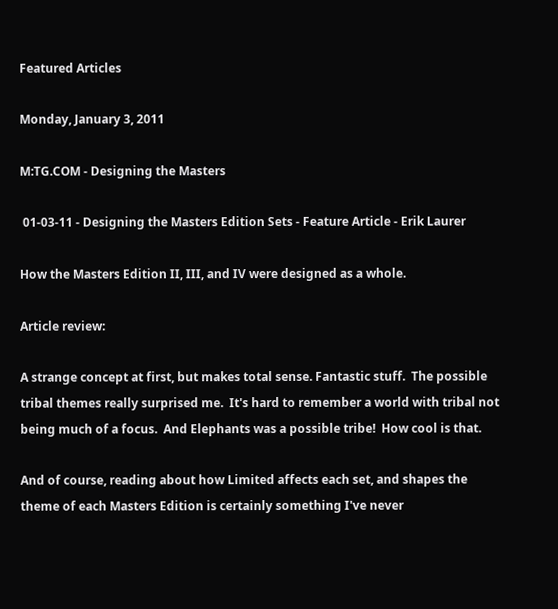Featured Articles

Monday, January 3, 2011

M:TG.COM - Designing the Masters

 01-03-11 - Designing the Masters Edition Sets - Feature Article - Erik Laurer

How the Masters Edition II, III, and IV were designed as a whole.

Article review:

A strange concept at first, but makes total sense. Fantastic stuff.  The possible tribal themes really surprised me.  It's hard to remember a world with tribal not being much of a focus.  And Elephants was a possible tribe!  How cool is that.

And of course, reading about how Limited affects each set, and shapes the theme of each Masters Edition is certainly something I've never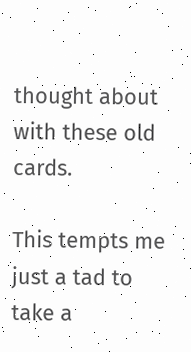thought about with these old cards.

This tempts me just a tad to take a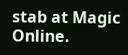stab at Magic Online.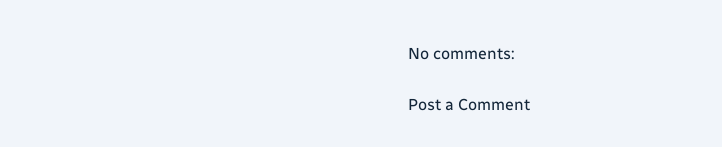No comments:

Post a Comment